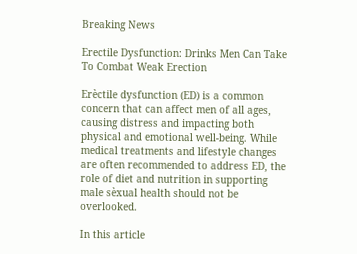Breaking News

Erectile Dysfunction: Drinks Men Can Take To Combat Weak Erection

Erèctile dysfunction (ED) is a common concern that can affect men of all ages, causing distress and impacting both physical and emotional well-being. While medical treatments and lifestyle changes are often recommended to address ED, the role of diet and nutrition in supporting male sèxual health should not be overlooked.

In this article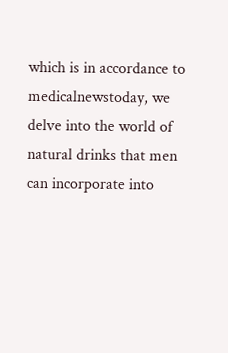which is in accordance to medicalnewstoday, we delve into the world of natural drinks that men can incorporate into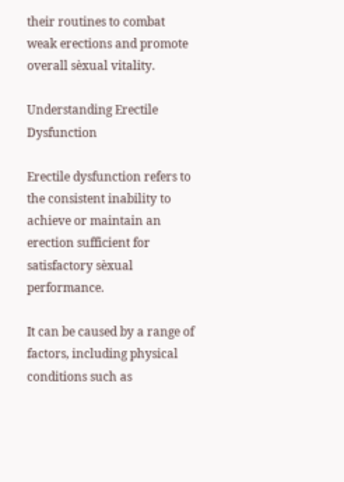their routines to combat weak erections and promote overall sèxual vitality.

Understanding Erectile Dysfunction

Erectile dysfunction refers to the consistent inability to achieve or maintain an erection sufficient for satisfactory sèxual performance.

It can be caused by a range of factors, including physical conditions such as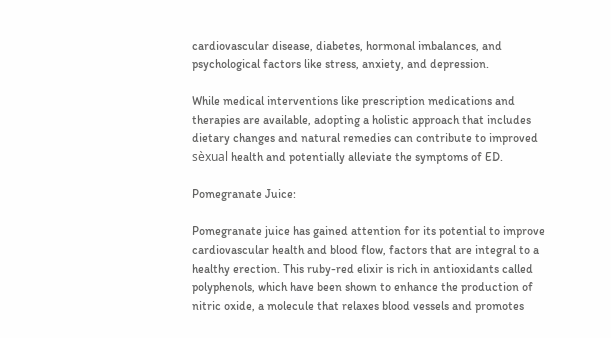cardiovascular disease, diabetes, hormonal imbalances, and psychological factors like stress, anxiety, and depression.

While medical interventions like prescription medications and therapies are available, adopting a holistic approach that includes dietary changes and natural remedies can contribute to improved sèxual health and potentially alleviate the symptoms of ED.

Pomegranate Juice:

Pomegranate juice has gained attention for its potential to improve cardiovascular health and blood flow, factors that are integral to a healthy erection. This ruby-red elixir is rich in antioxidants called polyphenols, which have been shown to enhance the production of nitric oxide, a molecule that relaxes blood vessels and promotes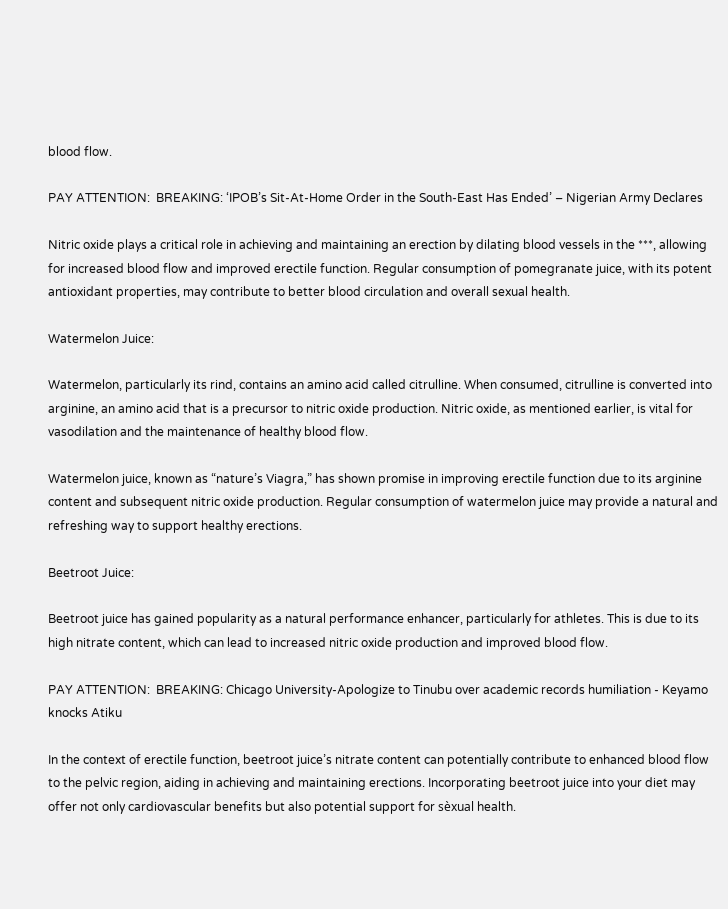blood flow.

PAY ATTENTION:  BREAKING: ‘IPOB’s Sit-At-Home Order in the South-East Has Ended’ – Nigerian Army Declares

Nitric oxide plays a critical role in achieving and maintaining an erection by dilating blood vessels in the ***, allowing for increased blood flow and improved erectile function. Regular consumption of pomegranate juice, with its potent antioxidant properties, may contribute to better blood circulation and overall sexual health.

Watermelon Juice:

Watermelon, particularly its rind, contains an amino acid called citrulline. When consumed, citrulline is converted into arginine, an amino acid that is a precursor to nitric oxide production. Nitric oxide, as mentioned earlier, is vital for vasodilation and the maintenance of healthy blood flow.

Watermelon juice, known as “nature’s Viagra,” has shown promise in improving erectile function due to its arginine content and subsequent nitric oxide production. Regular consumption of watermelon juice may provide a natural and refreshing way to support healthy erections.

Beetroot Juice:

Beetroot juice has gained popularity as a natural performance enhancer, particularly for athletes. This is due to its high nitrate content, which can lead to increased nitric oxide production and improved blood flow.

PAY ATTENTION:  BREAKING: Chicago University-Apologize to Tinubu over academic records humiliation - Keyamo knocks Atiku

In the context of erectile function, beetroot juice’s nitrate content can potentially contribute to enhanced blood flow to the pelvic region, aiding in achieving and maintaining erections. Incorporating beetroot juice into your diet may offer not only cardiovascular benefits but also potential support for sèxual health.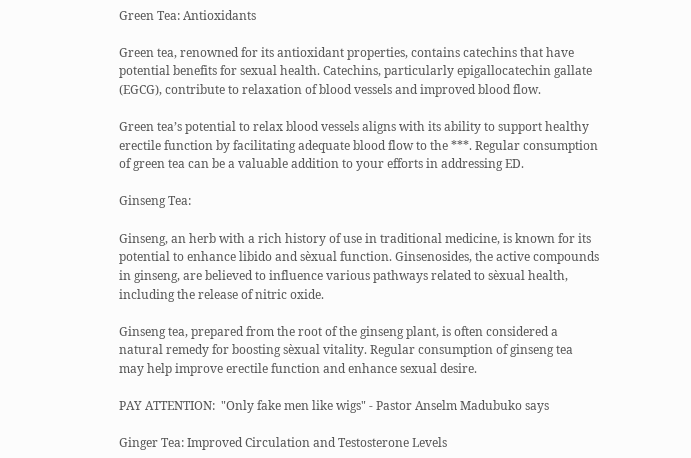Green Tea: Antioxidants

Green tea, renowned for its antioxidant properties, contains catechins that have potential benefits for sexual health. Catechins, particularly epigallocatechin gallate (EGCG), contribute to relaxation of blood vessels and improved blood flow.

Green tea’s potential to relax blood vessels aligns with its ability to support healthy erectile function by facilitating adequate blood flow to the ***. Regular consumption of green tea can be a valuable addition to your efforts in addressing ED.

Ginseng Tea:

Ginseng, an herb with a rich history of use in traditional medicine, is known for its potential to enhance libido and sèxual function. Ginsenosides, the active compounds in ginseng, are believed to influence various pathways related to sèxual health, including the release of nitric oxide.

Ginseng tea, prepared from the root of the ginseng plant, is often considered a natural remedy for boosting sèxual vitality. Regular consumption of ginseng tea may help improve erectile function and enhance sexual desire.

PAY ATTENTION:  "Only fake men like wigs" - Pastor Anselm Madubuko says

Ginger Tea: Improved Circulation and Testosterone Levels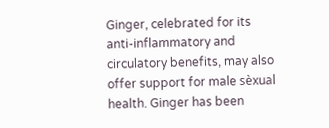Ginger, celebrated for its anti-inflammatory and circulatory benefits, may also offer support for male sèxual health. Ginger has been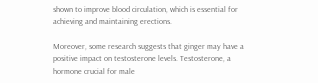shown to improve blood circulation, which is essential for achieving and maintaining erections.

Moreover, some research suggests that ginger may have a positive impact on testosterone levels. Testosterone, a hormone crucial for male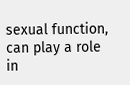sexual function, can play a role in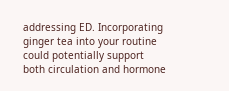addressing ED. Incorporating ginger tea into your routine could potentially support both circulation and hormone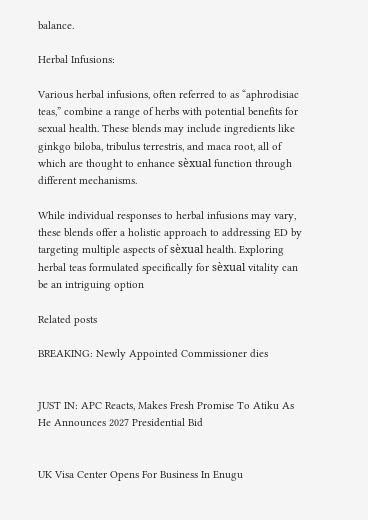balance.

Herbal Infusions:

Various herbal infusions, often referred to as “aphrodisiac teas,” combine a range of herbs with potential benefits for sexual health. These blends may include ingredients like ginkgo biloba, tribulus terrestris, and maca root, all of which are thought to enhance sèxual function through different mechanisms.

While individual responses to herbal infusions may vary, these blends offer a holistic approach to addressing ED by targeting multiple aspects of sèxual health. Exploring herbal teas formulated specifically for sèxual vitality can be an intriguing option

Related posts

BREAKING: Newly Appointed Commissioner dies


JUST IN: APC Reacts, Makes Fresh Promise To Atiku As He Announces 2027 Presidential Bid


UK Visa Center Opens For Business In Enugu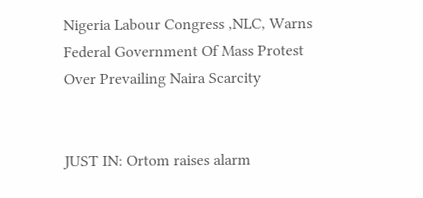Nigeria Labour Congress ,NLC, Warns Federal Government Of Mass Protest Over Prevailing Naira Scarcity


JUST IN: Ortom raises alarm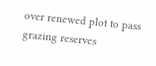over renewed plot to pass grazing reserves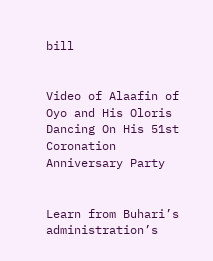bill


Video of Alaafin of Oyo and His Oloris Dancing On His 51st Coronation Anniversary Party


Learn from Buhari’s administration’s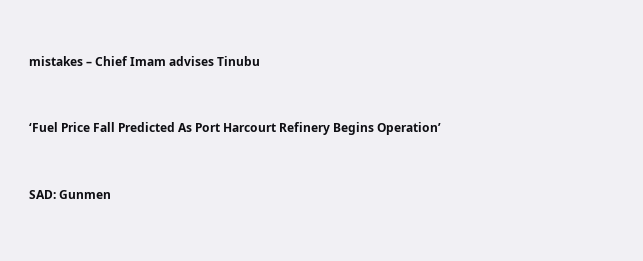mistakes – Chief Imam advises Tinubu


‘Fuel Price Fall Predicted As Port Harcourt Refinery Begins Operation’


SAD: Gunmen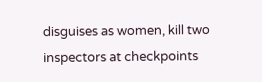disguises as women, kill two inspectors at checkpoints